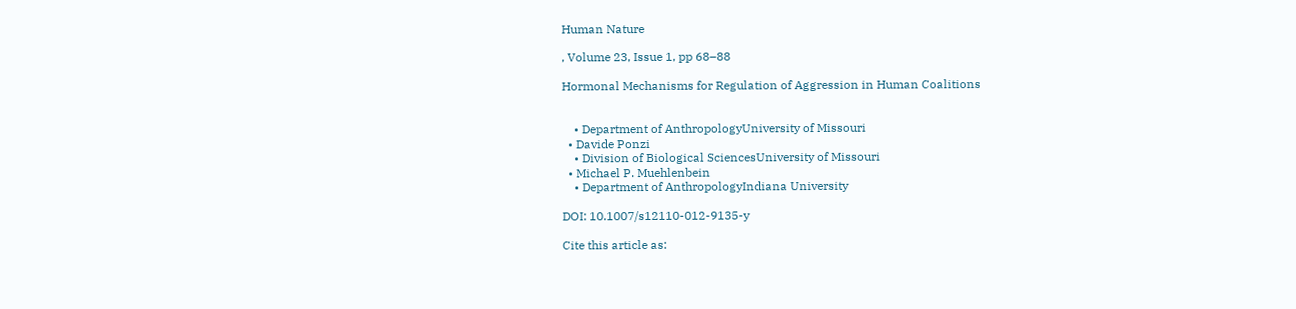Human Nature

, Volume 23, Issue 1, pp 68–88

Hormonal Mechanisms for Regulation of Aggression in Human Coalitions


    • Department of AnthropologyUniversity of Missouri
  • Davide Ponzi
    • Division of Biological SciencesUniversity of Missouri
  • Michael P. Muehlenbein
    • Department of AnthropologyIndiana University

DOI: 10.1007/s12110-012-9135-y

Cite this article as: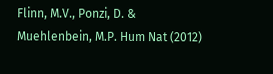Flinn, M.V., Ponzi, D. & Muehlenbein, M.P. Hum Nat (2012)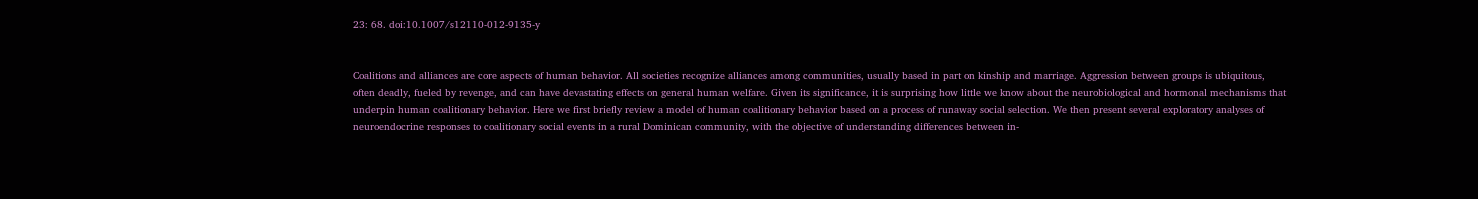23: 68. doi:10.1007/s12110-012-9135-y


Coalitions and alliances are core aspects of human behavior. All societies recognize alliances among communities, usually based in part on kinship and marriage. Aggression between groups is ubiquitous, often deadly, fueled by revenge, and can have devastating effects on general human welfare. Given its significance, it is surprising how little we know about the neurobiological and hormonal mechanisms that underpin human coalitionary behavior. Here we first briefly review a model of human coalitionary behavior based on a process of runaway social selection. We then present several exploratory analyses of neuroendocrine responses to coalitionary social events in a rural Dominican community, with the objective of understanding differences between in-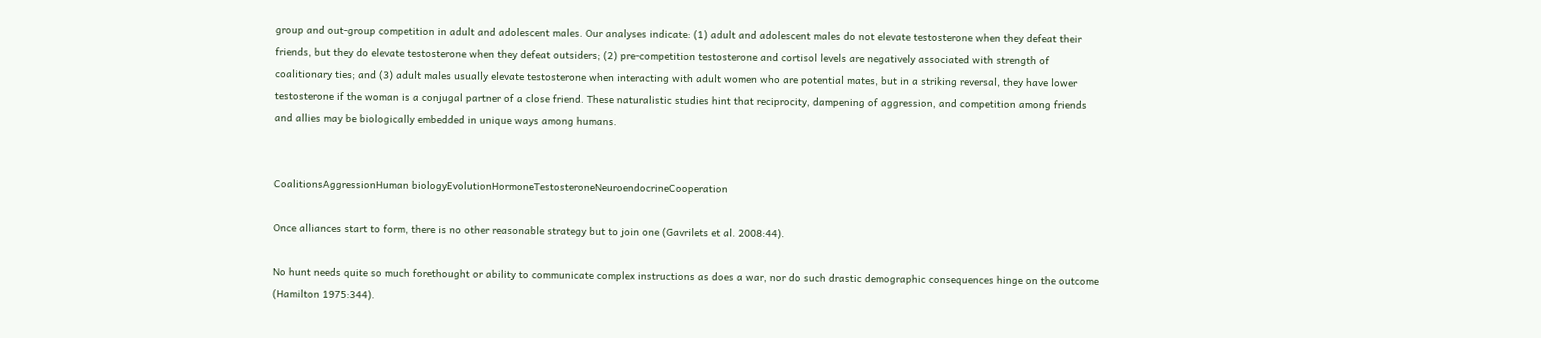group and out-group competition in adult and adolescent males. Our analyses indicate: (1) adult and adolescent males do not elevate testosterone when they defeat their friends, but they do elevate testosterone when they defeat outsiders; (2) pre-competition testosterone and cortisol levels are negatively associated with strength of coalitionary ties; and (3) adult males usually elevate testosterone when interacting with adult women who are potential mates, but in a striking reversal, they have lower testosterone if the woman is a conjugal partner of a close friend. These naturalistic studies hint that reciprocity, dampening of aggression, and competition among friends and allies may be biologically embedded in unique ways among humans.


CoalitionsAggressionHuman biologyEvolutionHormoneTestosteroneNeuroendocrineCooperation

Once alliances start to form, there is no other reasonable strategy but to join one (Gavrilets et al. 2008:44).

No hunt needs quite so much forethought or ability to communicate complex instructions as does a war, nor do such drastic demographic consequences hinge on the outcome (Hamilton 1975:344).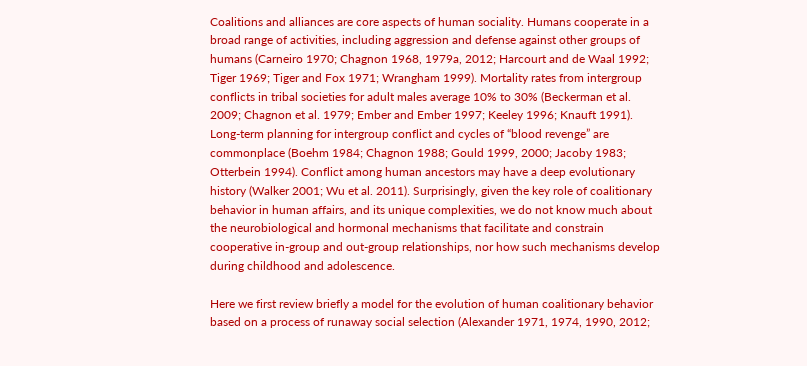Coalitions and alliances are core aspects of human sociality. Humans cooperate in a broad range of activities, including aggression and defense against other groups of humans (Carneiro 1970; Chagnon 1968, 1979a, 2012; Harcourt and de Waal 1992; Tiger 1969; Tiger and Fox 1971; Wrangham 1999). Mortality rates from intergroup conflicts in tribal societies for adult males average 10% to 30% (Beckerman et al. 2009; Chagnon et al. 1979; Ember and Ember 1997; Keeley 1996; Knauft 1991). Long-term planning for intergroup conflict and cycles of “blood revenge” are commonplace (Boehm 1984; Chagnon 1988; Gould 1999, 2000; Jacoby 1983; Otterbein 1994). Conflict among human ancestors may have a deep evolutionary history (Walker 2001; Wu et al. 2011). Surprisingly, given the key role of coalitionary behavior in human affairs, and its unique complexities, we do not know much about the neurobiological and hormonal mechanisms that facilitate and constrain cooperative in-group and out-group relationships, nor how such mechanisms develop during childhood and adolescence.

Here we first review briefly a model for the evolution of human coalitionary behavior based on a process of runaway social selection (Alexander 1971, 1974, 1990, 2012;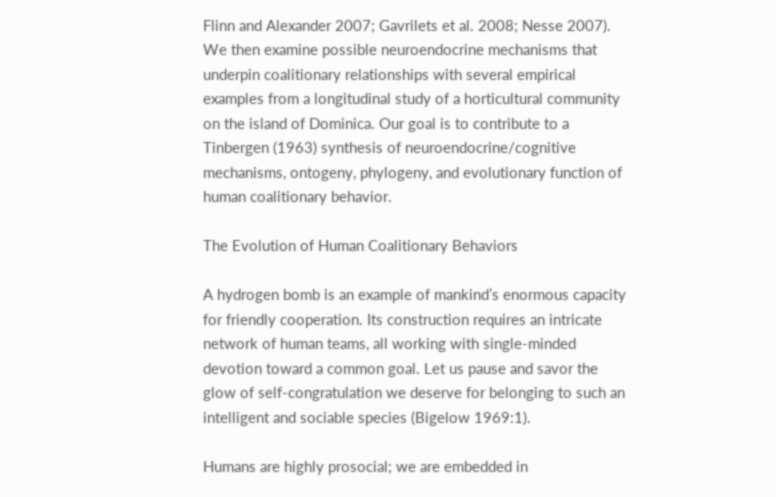Flinn and Alexander 2007; Gavrilets et al. 2008; Nesse 2007). We then examine possible neuroendocrine mechanisms that underpin coalitionary relationships with several empirical examples from a longitudinal study of a horticultural community on the island of Dominica. Our goal is to contribute to a Tinbergen (1963) synthesis of neuroendocrine/cognitive mechanisms, ontogeny, phylogeny, and evolutionary function of human coalitionary behavior.

The Evolution of Human Coalitionary Behaviors

A hydrogen bomb is an example of mankind’s enormous capacity for friendly cooperation. Its construction requires an intricate network of human teams, all working with single-minded devotion toward a common goal. Let us pause and savor the glow of self-congratulation we deserve for belonging to such an intelligent and sociable species (Bigelow 1969:1).

Humans are highly prosocial; we are embedded in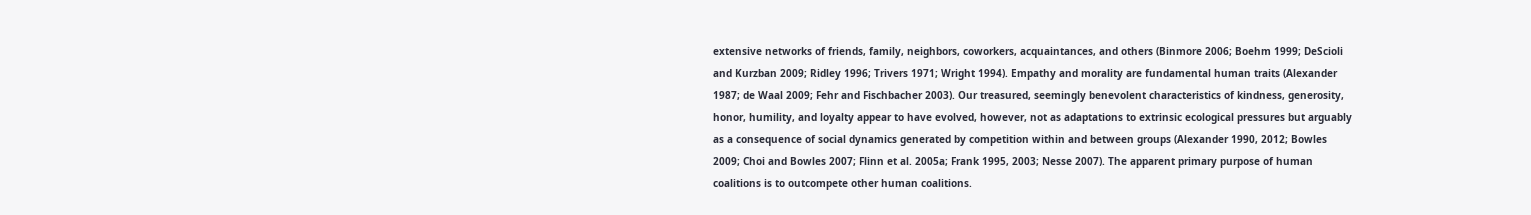extensive networks of friends, family, neighbors, coworkers, acquaintances, and others (Binmore 2006; Boehm 1999; DeScioli and Kurzban 2009; Ridley 1996; Trivers 1971; Wright 1994). Empathy and morality are fundamental human traits (Alexander 1987; de Waal 2009; Fehr and Fischbacher 2003). Our treasured, seemingly benevolent characteristics of kindness, generosity, honor, humility, and loyalty appear to have evolved, however, not as adaptations to extrinsic ecological pressures but arguably as a consequence of social dynamics generated by competition within and between groups (Alexander 1990, 2012; Bowles 2009; Choi and Bowles 2007; Flinn et al. 2005a; Frank 1995, 2003; Nesse 2007). The apparent primary purpose of human coalitions is to outcompete other human coalitions.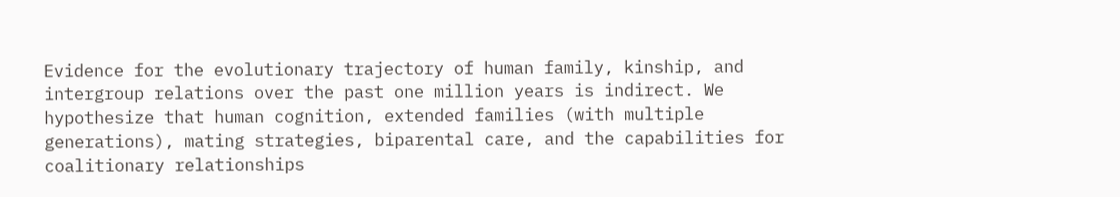Evidence for the evolutionary trajectory of human family, kinship, and intergroup relations over the past one million years is indirect. We hypothesize that human cognition, extended families (with multiple generations), mating strategies, biparental care, and the capabilities for coalitionary relationships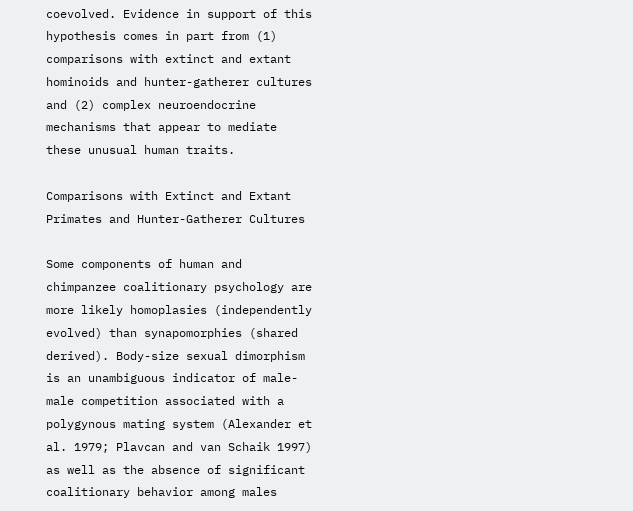coevolved. Evidence in support of this hypothesis comes in part from (1) comparisons with extinct and extant hominoids and hunter-gatherer cultures and (2) complex neuroendocrine mechanisms that appear to mediate these unusual human traits.

Comparisons with Extinct and Extant Primates and Hunter-Gatherer Cultures

Some components of human and chimpanzee coalitionary psychology are more likely homoplasies (independently evolved) than synapomorphies (shared derived). Body-size sexual dimorphism is an unambiguous indicator of male-male competition associated with a polygynous mating system (Alexander et al. 1979; Plavcan and van Schaik 1997) as well as the absence of significant coalitionary behavior among males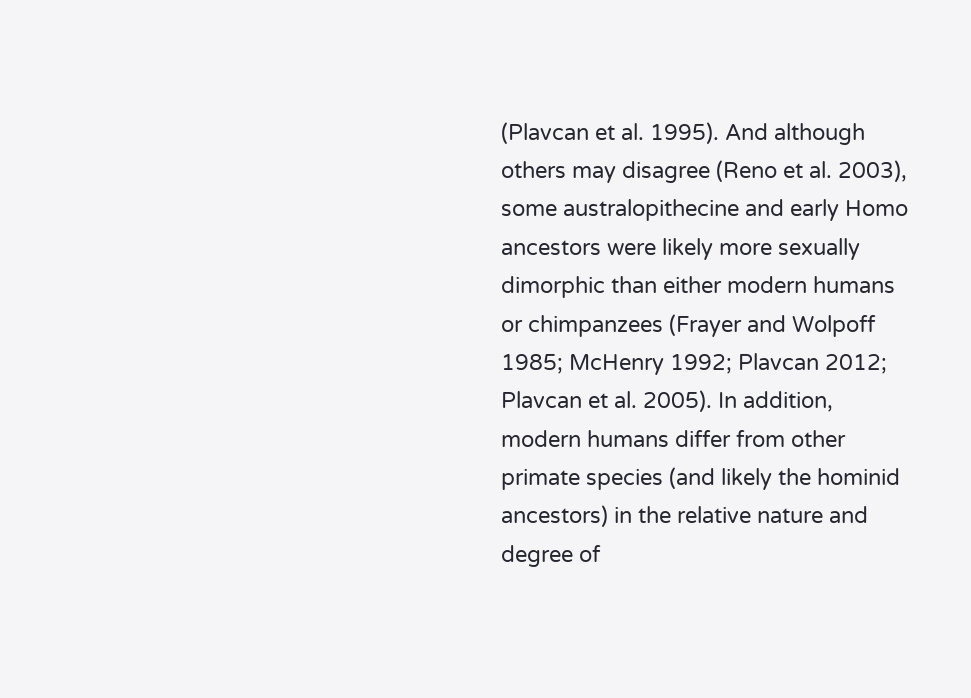(Plavcan et al. 1995). And although others may disagree (Reno et al. 2003), some australopithecine and early Homo ancestors were likely more sexually dimorphic than either modern humans or chimpanzees (Frayer and Wolpoff 1985; McHenry 1992; Plavcan 2012; Plavcan et al. 2005). In addition, modern humans differ from other primate species (and likely the hominid ancestors) in the relative nature and degree of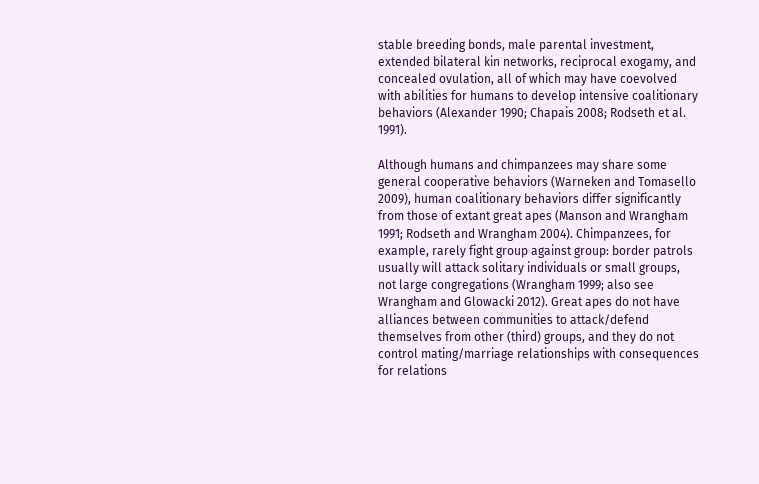stable breeding bonds, male parental investment, extended bilateral kin networks, reciprocal exogamy, and concealed ovulation, all of which may have coevolved with abilities for humans to develop intensive coalitionary behaviors (Alexander 1990; Chapais 2008; Rodseth et al. 1991).

Although humans and chimpanzees may share some general cooperative behaviors (Warneken and Tomasello 2009), human coalitionary behaviors differ significantly from those of extant great apes (Manson and Wrangham 1991; Rodseth and Wrangham 2004). Chimpanzees, for example, rarely fight group against group: border patrols usually will attack solitary individuals or small groups, not large congregations (Wrangham 1999; also see Wrangham and Glowacki 2012). Great apes do not have alliances between communities to attack/defend themselves from other (third) groups, and they do not control mating/marriage relationships with consequences for relations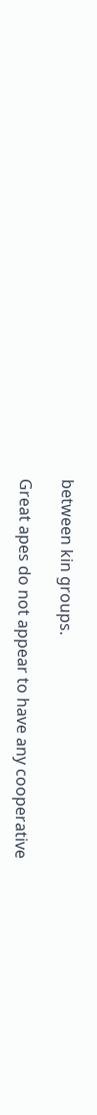between kin groups.

Great apes do not appear to have any cooperative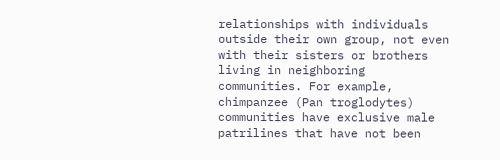relationships with individuals outside their own group, not even with their sisters or brothers living in neighboring communities. For example, chimpanzee (Pan troglodytes) communities have exclusive male patrilines that have not been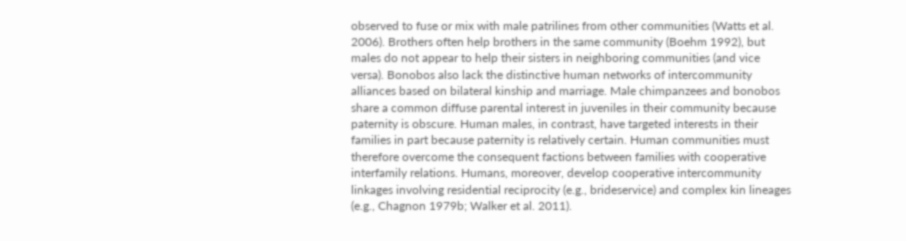observed to fuse or mix with male patrilines from other communities (Watts et al. 2006). Brothers often help brothers in the same community (Boehm 1992), but males do not appear to help their sisters in neighboring communities (and vice versa). Bonobos also lack the distinctive human networks of intercommunity alliances based on bilateral kinship and marriage. Male chimpanzees and bonobos share a common diffuse parental interest in juveniles in their community because paternity is obscure. Human males, in contrast, have targeted interests in their families in part because paternity is relatively certain. Human communities must therefore overcome the consequent factions between families with cooperative interfamily relations. Humans, moreover, develop cooperative intercommunity linkages involving residential reciprocity (e.g., brideservice) and complex kin lineages (e.g., Chagnon 1979b; Walker et al. 2011).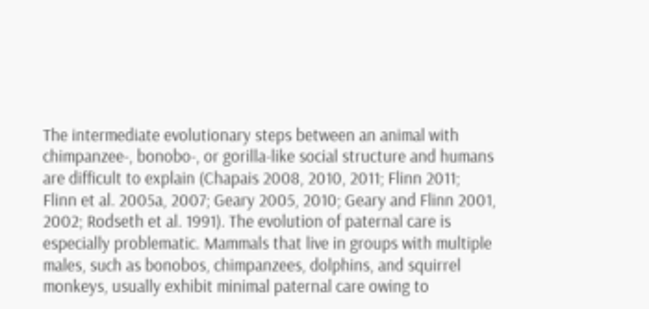The intermediate evolutionary steps between an animal with chimpanzee-, bonobo-, or gorilla-like social structure and humans are difficult to explain (Chapais 2008, 2010, 2011; Flinn 2011; Flinn et al. 2005a, 2007; Geary 2005, 2010; Geary and Flinn 2001, 2002; Rodseth et al. 1991). The evolution of paternal care is especially problematic. Mammals that live in groups with multiple males, such as bonobos, chimpanzees, dolphins, and squirrel monkeys, usually exhibit minimal paternal care owing to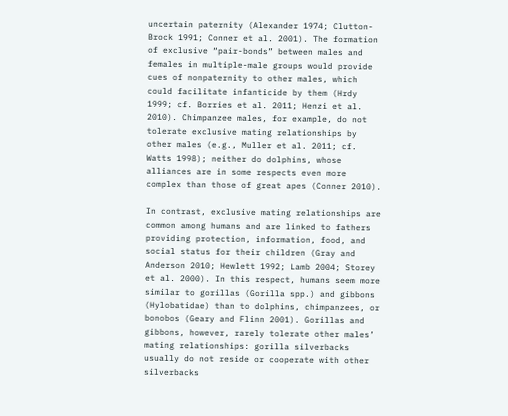uncertain paternity (Alexander 1974; Clutton-Brock 1991; Conner et al. 2001). The formation of exclusive “pair-bonds” between males and females in multiple-male groups would provide cues of nonpaternity to other males, which could facilitate infanticide by them (Hrdy 1999; cf. Borries et al. 2011; Henzi et al. 2010). Chimpanzee males, for example, do not tolerate exclusive mating relationships by other males (e.g., Muller et al. 2011; cf. Watts 1998); neither do dolphins, whose alliances are in some respects even more complex than those of great apes (Conner 2010).

In contrast, exclusive mating relationships are common among humans and are linked to fathers providing protection, information, food, and social status for their children (Gray and Anderson 2010; Hewlett 1992; Lamb 2004; Storey et al. 2000). In this respect, humans seem more similar to gorillas (Gorilla spp.) and gibbons (Hylobatidae) than to dolphins, chimpanzees, or bonobos (Geary and Flinn 2001). Gorillas and gibbons, however, rarely tolerate other males’ mating relationships: gorilla silverbacks usually do not reside or cooperate with other silverbacks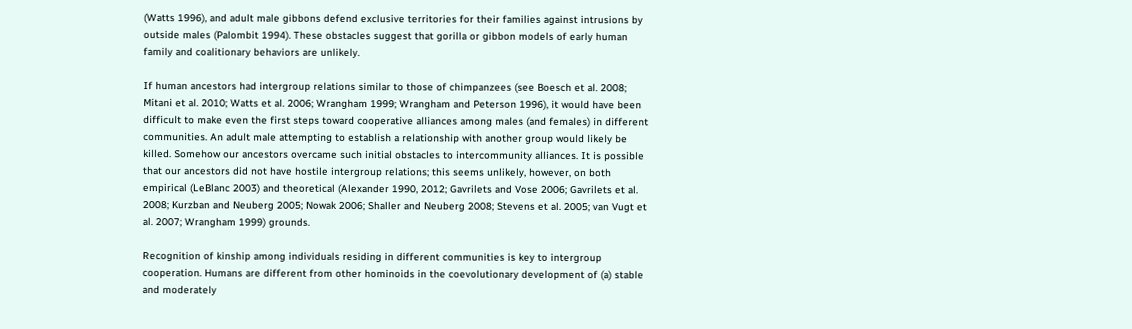(Watts 1996), and adult male gibbons defend exclusive territories for their families against intrusions by outside males (Palombit 1994). These obstacles suggest that gorilla or gibbon models of early human family and coalitionary behaviors are unlikely.

If human ancestors had intergroup relations similar to those of chimpanzees (see Boesch et al. 2008; Mitani et al. 2010; Watts et al. 2006; Wrangham 1999; Wrangham and Peterson 1996), it would have been difficult to make even the first steps toward cooperative alliances among males (and females) in different communities. An adult male attempting to establish a relationship with another group would likely be killed. Somehow our ancestors overcame such initial obstacles to intercommunity alliances. It is possible that our ancestors did not have hostile intergroup relations; this seems unlikely, however, on both empirical (LeBlanc 2003) and theoretical (Alexander 1990, 2012; Gavrilets and Vose 2006; Gavrilets et al. 2008; Kurzban and Neuberg 2005; Nowak 2006; Shaller and Neuberg 2008; Stevens et al. 2005; van Vugt et al. 2007; Wrangham 1999) grounds.

Recognition of kinship among individuals residing in different communities is key to intergroup cooperation. Humans are different from other hominoids in the coevolutionary development of (a) stable and moderately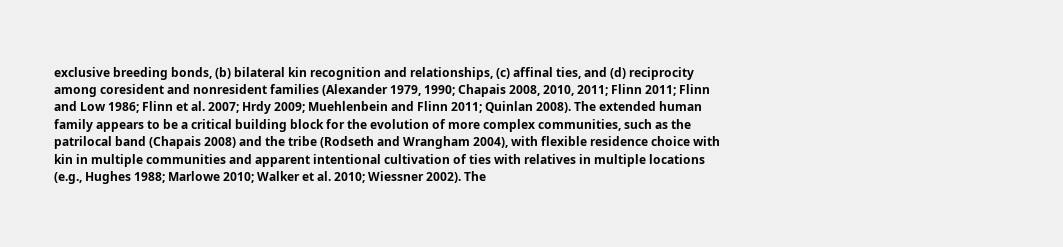exclusive breeding bonds, (b) bilateral kin recognition and relationships, (c) affinal ties, and (d) reciprocity among coresident and nonresident families (Alexander 1979, 1990; Chapais 2008, 2010, 2011; Flinn 2011; Flinn and Low 1986; Flinn et al. 2007; Hrdy 2009; Muehlenbein and Flinn 2011; Quinlan 2008). The extended human family appears to be a critical building block for the evolution of more complex communities, such as the patrilocal band (Chapais 2008) and the tribe (Rodseth and Wrangham 2004), with flexible residence choice with kin in multiple communities and apparent intentional cultivation of ties with relatives in multiple locations (e.g., Hughes 1988; Marlowe 2010; Walker et al. 2010; Wiessner 2002). The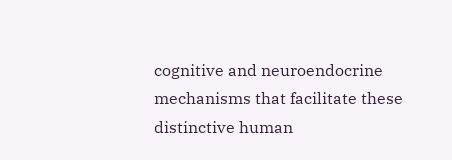cognitive and neuroendocrine mechanisms that facilitate these distinctive human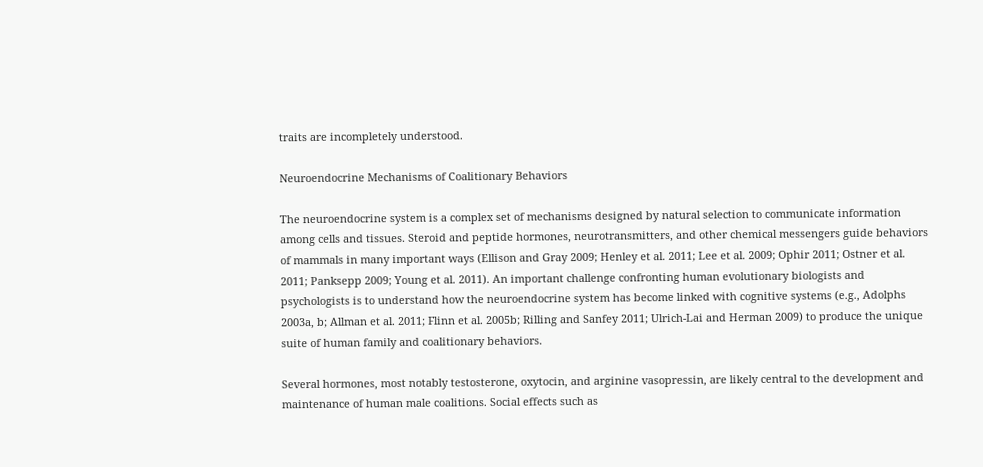traits are incompletely understood.

Neuroendocrine Mechanisms of Coalitionary Behaviors

The neuroendocrine system is a complex set of mechanisms designed by natural selection to communicate information among cells and tissues. Steroid and peptide hormones, neurotransmitters, and other chemical messengers guide behaviors of mammals in many important ways (Ellison and Gray 2009; Henley et al. 2011; Lee et al. 2009; Ophir 2011; Ostner et al. 2011; Panksepp 2009; Young et al. 2011). An important challenge confronting human evolutionary biologists and psychologists is to understand how the neuroendocrine system has become linked with cognitive systems (e.g., Adolphs 2003a, b; Allman et al. 2011; Flinn et al. 2005b; Rilling and Sanfey 2011; Ulrich-Lai and Herman 2009) to produce the unique suite of human family and coalitionary behaviors.

Several hormones, most notably testosterone, oxytocin, and arginine vasopressin, are likely central to the development and maintenance of human male coalitions. Social effects such as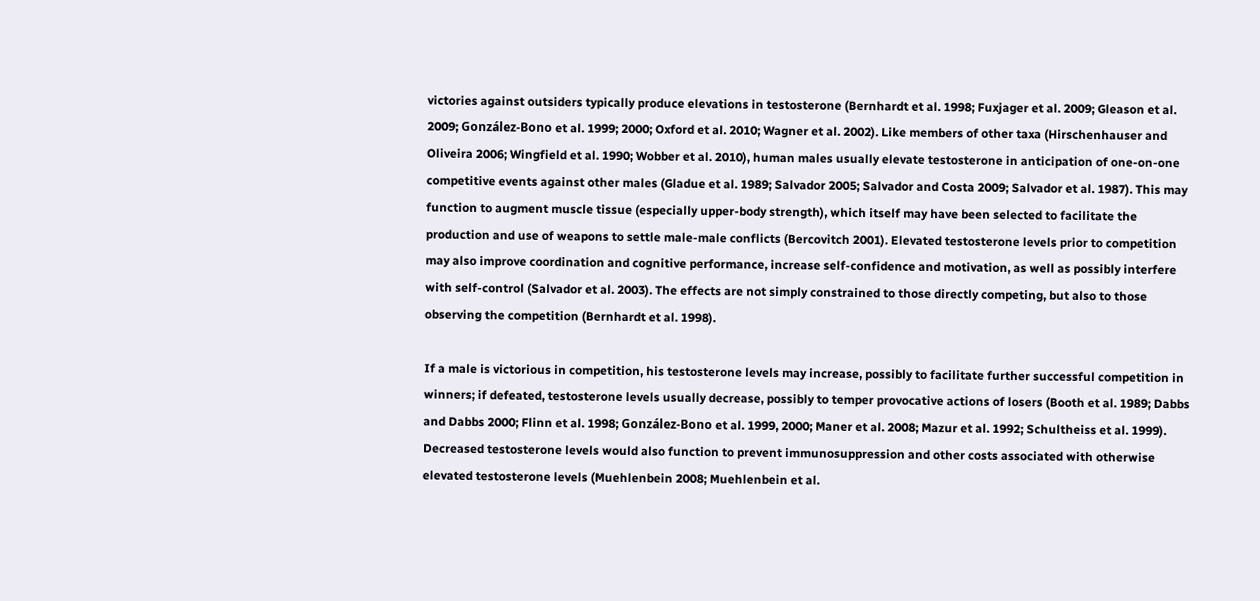victories against outsiders typically produce elevations in testosterone (Bernhardt et al. 1998; Fuxjager et al. 2009; Gleason et al. 2009; González-Bono et al. 1999; 2000; Oxford et al. 2010; Wagner et al. 2002). Like members of other taxa (Hirschenhauser and Oliveira 2006; Wingfield et al. 1990; Wobber et al. 2010), human males usually elevate testosterone in anticipation of one-on-one competitive events against other males (Gladue et al. 1989; Salvador 2005; Salvador and Costa 2009; Salvador et al. 1987). This may function to augment muscle tissue (especially upper-body strength), which itself may have been selected to facilitate the production and use of weapons to settle male-male conflicts (Bercovitch 2001). Elevated testosterone levels prior to competition may also improve coordination and cognitive performance, increase self-confidence and motivation, as well as possibly interfere with self-control (Salvador et al. 2003). The effects are not simply constrained to those directly competing, but also to those observing the competition (Bernhardt et al. 1998).

If a male is victorious in competition, his testosterone levels may increase, possibly to facilitate further successful competition in winners; if defeated, testosterone levels usually decrease, possibly to temper provocative actions of losers (Booth et al. 1989; Dabbs and Dabbs 2000; Flinn et al. 1998; González-Bono et al. 1999, 2000; Maner et al. 2008; Mazur et al. 1992; Schultheiss et al. 1999). Decreased testosterone levels would also function to prevent immunosuppression and other costs associated with otherwise elevated testosterone levels (Muehlenbein 2008; Muehlenbein et al.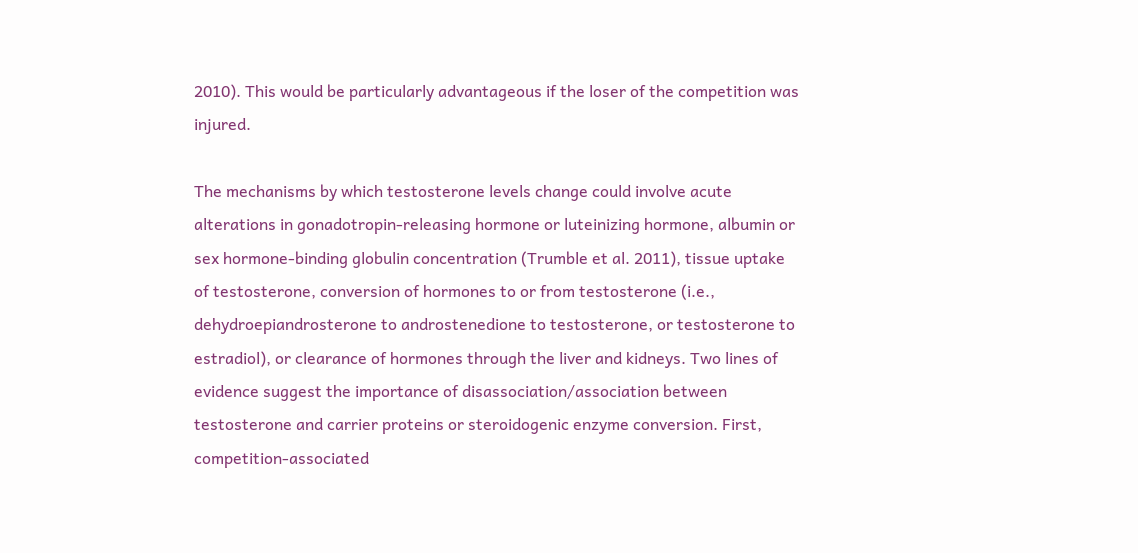2010). This would be particularly advantageous if the loser of the competition was injured.

The mechanisms by which testosterone levels change could involve acute alterations in gonadotropin-releasing hormone or luteinizing hormone, albumin or sex hormone-binding globulin concentration (Trumble et al. 2011), tissue uptake of testosterone, conversion of hormones to or from testosterone (i.e., dehydroepiandrosterone to androstenedione to testosterone, or testosterone to estradiol), or clearance of hormones through the liver and kidneys. Two lines of evidence suggest the importance of disassociation/association between testosterone and carrier proteins or steroidogenic enzyme conversion. First, competition-associated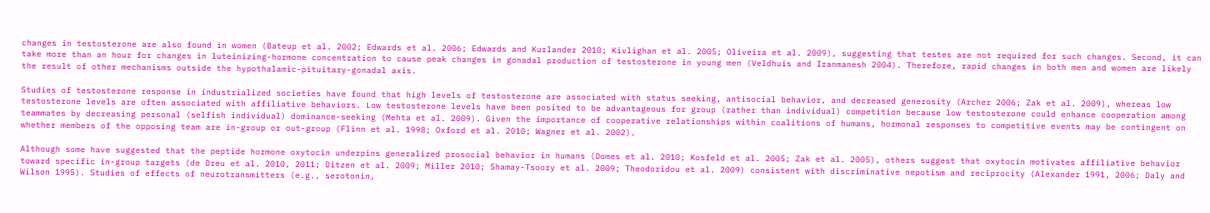changes in testosterone are also found in women (Bateup et al. 2002; Edwards et al. 2006; Edwards and Kurlander 2010; Kivlighan et al. 2005; Oliveira et al. 2009), suggesting that testes are not required for such changes. Second, it can take more than an hour for changes in luteinizing-hormone concentration to cause peak changes in gonadal production of testosterone in young men (Veldhuis and Iranmanesh 2004). Therefore, rapid changes in both men and women are likely the result of other mechanisms outside the hypothalamic-pituitary-gonadal axis.

Studies of testosterone response in industrialized societies have found that high levels of testosterone are associated with status seeking, antisocial behavior, and decreased generosity (Archer 2006; Zak et al. 2009), whereas low testosterone levels are often associated with affiliative behaviors. Low testosterone levels have been posited to be advantageous for group (rather than individual) competition because low testosterone could enhance cooperation among teammates by decreasing personal (selfish individual) dominance-seeking (Mehta et al. 2009). Given the importance of cooperative relationships within coalitions of humans, hormonal responses to competitive events may be contingent on whether members of the opposing team are in-group or out-group (Flinn et al. 1998; Oxford et al. 2010; Wagner et al. 2002).

Although some have suggested that the peptide hormone oxytocin underpins generalized prosocial behavior in humans (Domes et al. 2010; Kosfeld et al. 2005; Zak et al. 2005), others suggest that oxytocin motivates affiliative behavior toward specific in-group targets (de Dreu et al. 2010, 2011; Ditzen et al. 2009; Miller 2010; Shamay-Tsoory et al. 2009; Theodoridou et al. 2009) consistent with discriminative nepotism and reciprocity (Alexander 1991, 2006; Daly and Wilson 1995). Studies of effects of neurotransmitters (e.g., serotonin,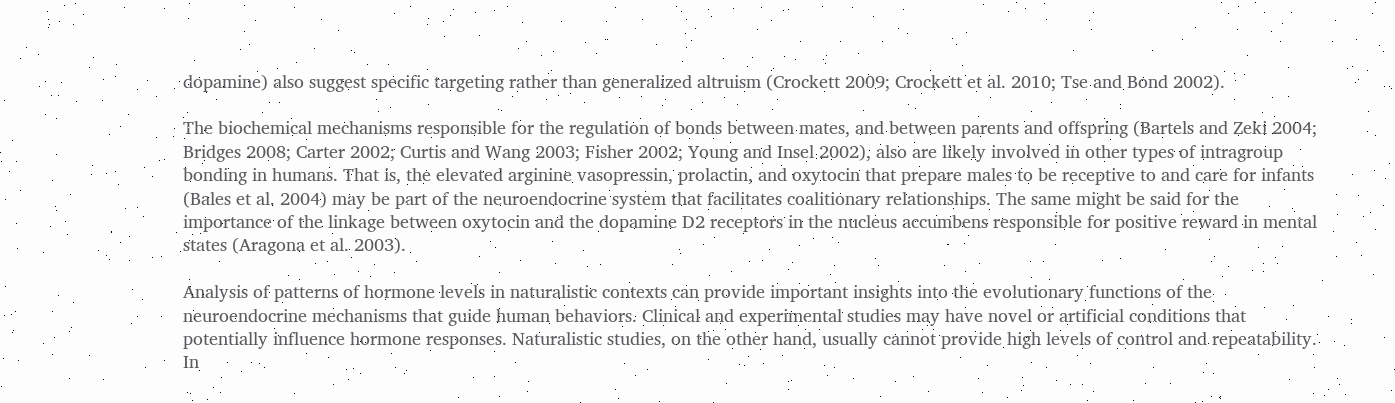dopamine) also suggest specific targeting rather than generalized altruism (Crockett 2009; Crockett et al. 2010; Tse and Bond 2002).

The biochemical mechanisms responsible for the regulation of bonds between mates, and between parents and offspring (Bartels and Zeki 2004; Bridges 2008; Carter 2002; Curtis and Wang 2003; Fisher 2002; Young and Insel 2002), also are likely involved in other types of intragroup bonding in humans. That is, the elevated arginine vasopressin, prolactin, and oxytocin that prepare males to be receptive to and care for infants (Bales et al. 2004) may be part of the neuroendocrine system that facilitates coalitionary relationships. The same might be said for the importance of the linkage between oxytocin and the dopamine D2 receptors in the nucleus accumbens responsible for positive reward in mental states (Aragona et al. 2003).

Analysis of patterns of hormone levels in naturalistic contexts can provide important insights into the evolutionary functions of the neuroendocrine mechanisms that guide human behaviors. Clinical and experimental studies may have novel or artificial conditions that potentially influence hormone responses. Naturalistic studies, on the other hand, usually cannot provide high levels of control and repeatability. In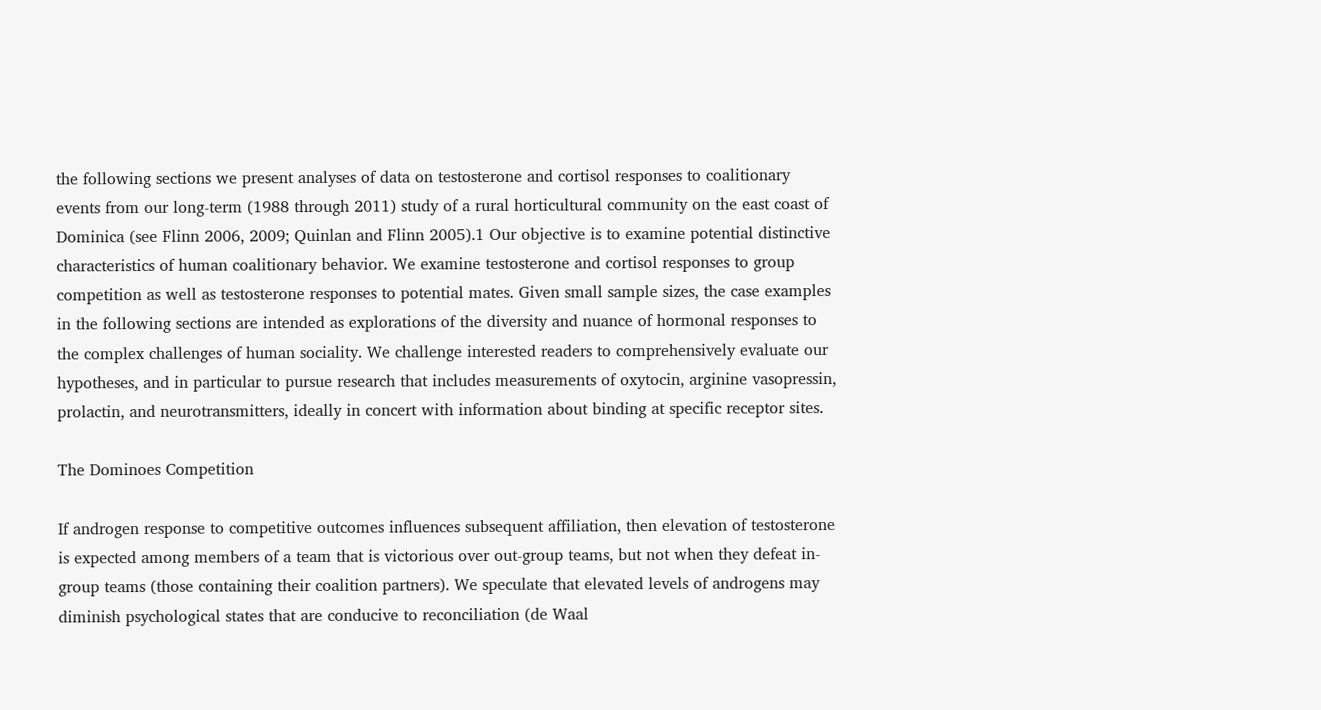the following sections we present analyses of data on testosterone and cortisol responses to coalitionary events from our long-term (1988 through 2011) study of a rural horticultural community on the east coast of Dominica (see Flinn 2006, 2009; Quinlan and Flinn 2005).1 Our objective is to examine potential distinctive characteristics of human coalitionary behavior. We examine testosterone and cortisol responses to group competition as well as testosterone responses to potential mates. Given small sample sizes, the case examples in the following sections are intended as explorations of the diversity and nuance of hormonal responses to the complex challenges of human sociality. We challenge interested readers to comprehensively evaluate our hypotheses, and in particular to pursue research that includes measurements of oxytocin, arginine vasopressin, prolactin, and neurotransmitters, ideally in concert with information about binding at specific receptor sites.

The Dominoes Competition

If androgen response to competitive outcomes influences subsequent affiliation, then elevation of testosterone is expected among members of a team that is victorious over out-group teams, but not when they defeat in-group teams (those containing their coalition partners). We speculate that elevated levels of androgens may diminish psychological states that are conducive to reconciliation (de Waal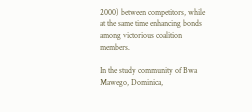2000) between competitors, while at the same time enhancing bonds among victorious coalition members.

In the study community of Bwa Mawego, Dominica,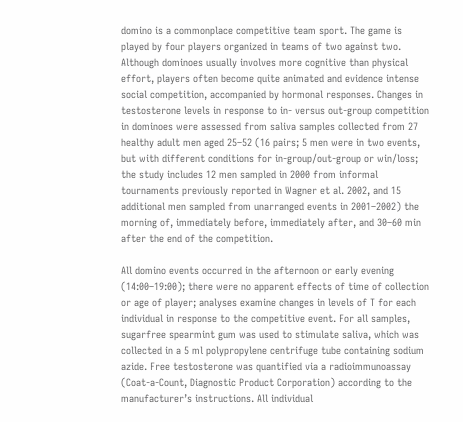domino is a commonplace competitive team sport. The game is played by four players organized in teams of two against two. Although dominoes usually involves more cognitive than physical effort, players often become quite animated and evidence intense social competition, accompanied by hormonal responses. Changes in testosterone levels in response to in- versus out-group competition in dominoes were assessed from saliva samples collected from 27 healthy adult men aged 25–52 (16 pairs; 5 men were in two events, but with different conditions for in-group/out-group or win/loss; the study includes 12 men sampled in 2000 from informal tournaments previously reported in Wagner et al. 2002, and 15 additional men sampled from unarranged events in 2001–2002) the morning of, immediately before, immediately after, and 30–60 min after the end of the competition.

All domino events occurred in the afternoon or early evening (14:00–19:00); there were no apparent effects of time of collection or age of player; analyses examine changes in levels of T for each individual in response to the competitive event. For all samples, sugarfree spearmint gum was used to stimulate saliva, which was collected in a 5 ml polypropylene centrifuge tube containing sodium azide. Free testosterone was quantified via a radioimmunoassay (Coat-a-Count, Diagnostic Product Corporation) according to the manufacturer’s instructions. All individual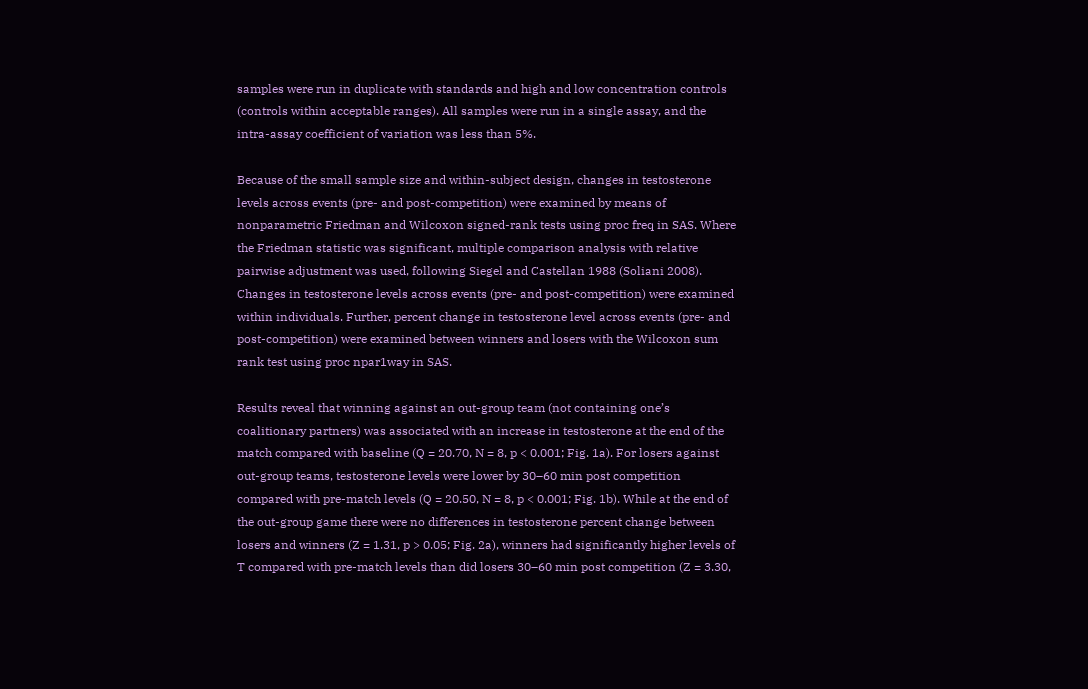samples were run in duplicate with standards and high and low concentration controls (controls within acceptable ranges). All samples were run in a single assay, and the intra-assay coefficient of variation was less than 5%.

Because of the small sample size and within-subject design, changes in testosterone levels across events (pre- and post-competition) were examined by means of nonparametric Friedman and Wilcoxon signed-rank tests using proc freq in SAS. Where the Friedman statistic was significant, multiple comparison analysis with relative pairwise adjustment was used, following Siegel and Castellan 1988 (Soliani 2008). Changes in testosterone levels across events (pre- and post-competition) were examined within individuals. Further, percent change in testosterone level across events (pre- and post-competition) were examined between winners and losers with the Wilcoxon sum rank test using proc npar1way in SAS.

Results reveal that winning against an out-group team (not containing one’s coalitionary partners) was associated with an increase in testosterone at the end of the match compared with baseline (Q = 20.70, N = 8, p < 0.001; Fig. 1a). For losers against out-group teams, testosterone levels were lower by 30–60 min post competition compared with pre-match levels (Q = 20.50, N = 8, p < 0.001; Fig. 1b). While at the end of the out-group game there were no differences in testosterone percent change between losers and winners (Z = 1.31, p > 0.05; Fig. 2a), winners had significantly higher levels of T compared with pre-match levels than did losers 30–60 min post competition (Z = 3.30,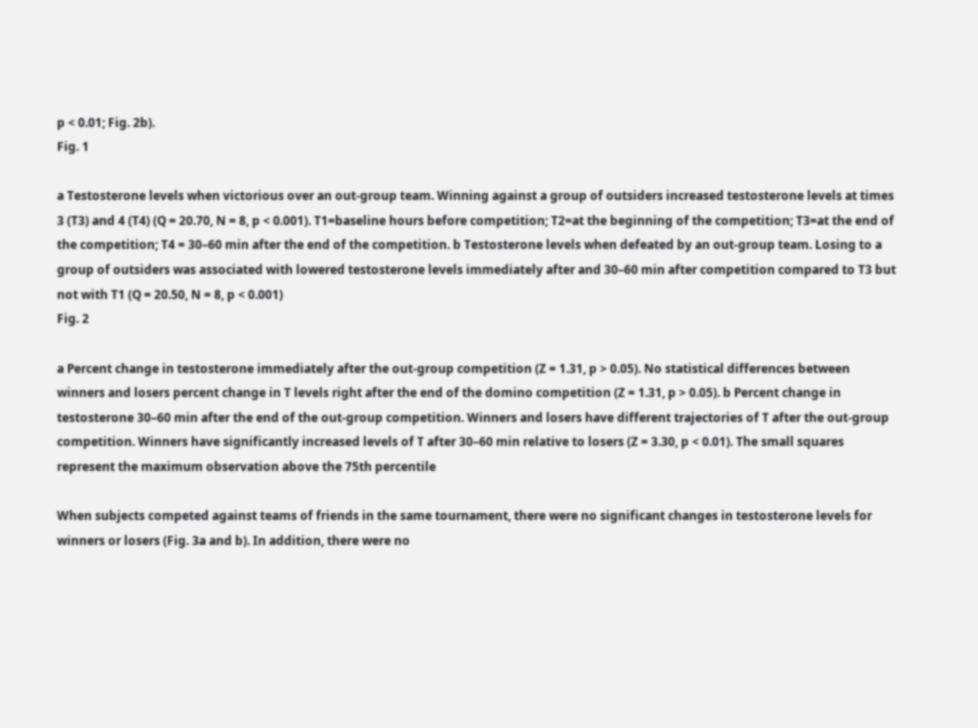p < 0.01; Fig. 2b).
Fig. 1

a Testosterone levels when victorious over an out-group team. Winning against a group of outsiders increased testosterone levels at times 3 (T3) and 4 (T4) (Q = 20.70, N = 8, p < 0.001). T1=baseline hours before competition; T2=at the beginning of the competition; T3=at the end of the competition; T4 = 30–60 min after the end of the competition. b Testosterone levels when defeated by an out-group team. Losing to a group of outsiders was associated with lowered testosterone levels immediately after and 30–60 min after competition compared to T3 but not with T1 (Q = 20.50, N = 8, p < 0.001)
Fig. 2

a Percent change in testosterone immediately after the out-group competition (Z = 1.31, p > 0.05). No statistical differences between winners and losers percent change in T levels right after the end of the domino competition (Z = 1.31, p > 0.05). b Percent change in testosterone 30–60 min after the end of the out-group competition. Winners and losers have different trajectories of T after the out-group competition. Winners have significantly increased levels of T after 30–60 min relative to losers (Z = 3.30, p < 0.01). The small squares represent the maximum observation above the 75th percentile

When subjects competed against teams of friends in the same tournament, there were no significant changes in testosterone levels for winners or losers (Fig. 3a and b). In addition, there were no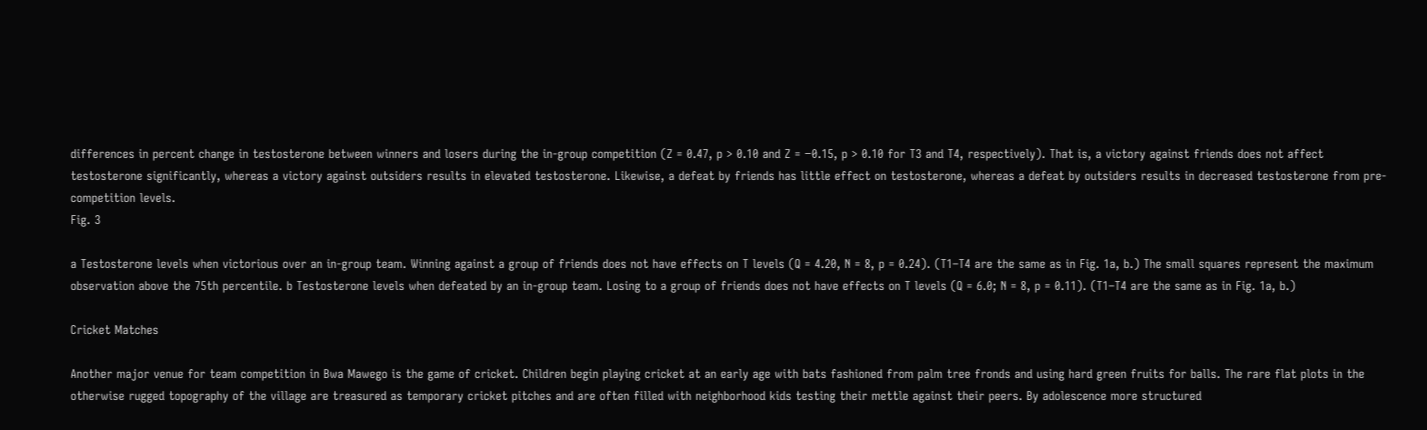differences in percent change in testosterone between winners and losers during the in-group competition (Z = 0.47, p > 0.10 and Z = −0.15, p > 0.10 for T3 and T4, respectively). That is, a victory against friends does not affect testosterone significantly, whereas a victory against outsiders results in elevated testosterone. Likewise, a defeat by friends has little effect on testosterone, whereas a defeat by outsiders results in decreased testosterone from pre-competition levels.
Fig. 3

a Testosterone levels when victorious over an in-group team. Winning against a group of friends does not have effects on T levels (Q = 4.20, N = 8, p = 0.24). (T1–T4 are the same as in Fig. 1a, b.) The small squares represent the maximum observation above the 75th percentile. b Testosterone levels when defeated by an in-group team. Losing to a group of friends does not have effects on T levels (Q = 6.0; N = 8, p = 0.11). (T1–T4 are the same as in Fig. 1a, b.)

Cricket Matches

Another major venue for team competition in Bwa Mawego is the game of cricket. Children begin playing cricket at an early age with bats fashioned from palm tree fronds and using hard green fruits for balls. The rare flat plots in the otherwise rugged topography of the village are treasured as temporary cricket pitches and are often filled with neighborhood kids testing their mettle against their peers. By adolescence more structured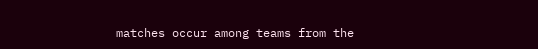matches occur among teams from the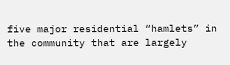five major residential “hamlets” in the community that are largely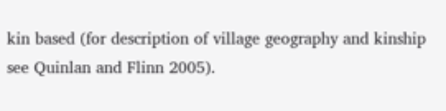kin based (for description of village geography and kinship see Quinlan and Flinn 2005).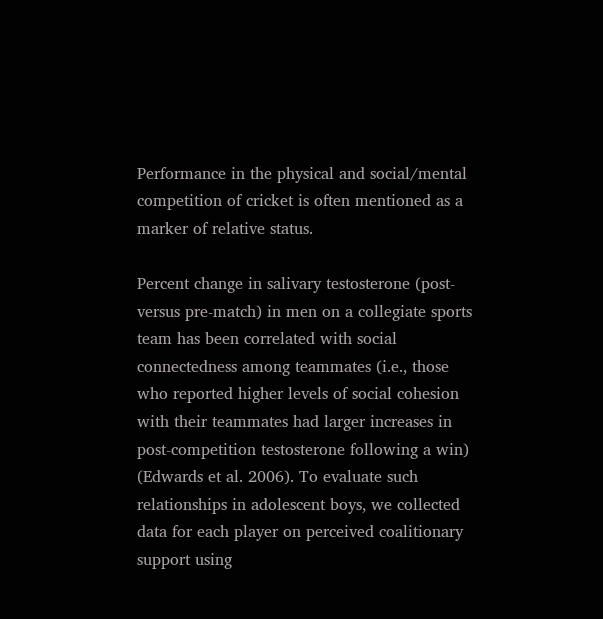Performance in the physical and social/mental competition of cricket is often mentioned as a marker of relative status.

Percent change in salivary testosterone (post- versus pre-match) in men on a collegiate sports team has been correlated with social connectedness among teammates (i.e., those who reported higher levels of social cohesion with their teammates had larger increases in post-competition testosterone following a win) (Edwards et al. 2006). To evaluate such relationships in adolescent boys, we collected data for each player on perceived coalitionary support using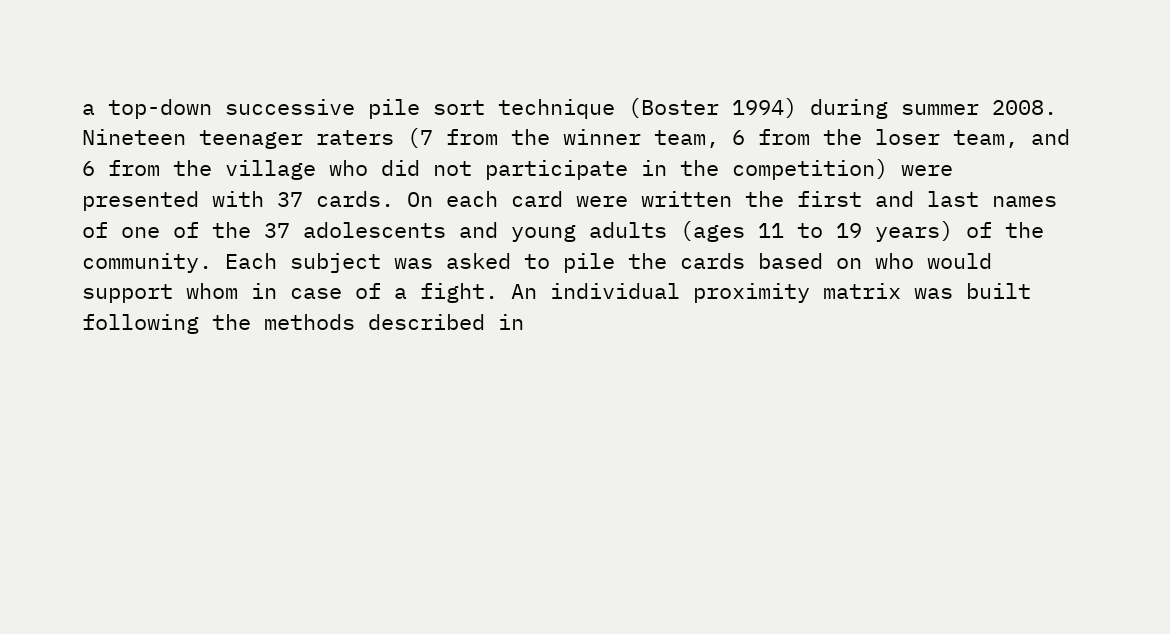a top-down successive pile sort technique (Boster 1994) during summer 2008. Nineteen teenager raters (7 from the winner team, 6 from the loser team, and 6 from the village who did not participate in the competition) were presented with 37 cards. On each card were written the first and last names of one of the 37 adolescents and young adults (ages 11 to 19 years) of the community. Each subject was asked to pile the cards based on who would support whom in case of a fight. An individual proximity matrix was built following the methods described in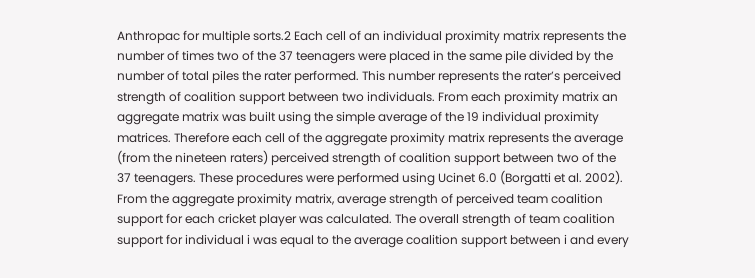Anthropac for multiple sorts.2 Each cell of an individual proximity matrix represents the number of times two of the 37 teenagers were placed in the same pile divided by the number of total piles the rater performed. This number represents the rater’s perceived strength of coalition support between two individuals. From each proximity matrix an aggregate matrix was built using the simple average of the 19 individual proximity matrices. Therefore each cell of the aggregate proximity matrix represents the average (from the nineteen raters) perceived strength of coalition support between two of the 37 teenagers. These procedures were performed using Ucinet 6.0 (Borgatti et al. 2002). From the aggregate proximity matrix, average strength of perceived team coalition support for each cricket player was calculated. The overall strength of team coalition support for individual i was equal to the average coalition support between i and every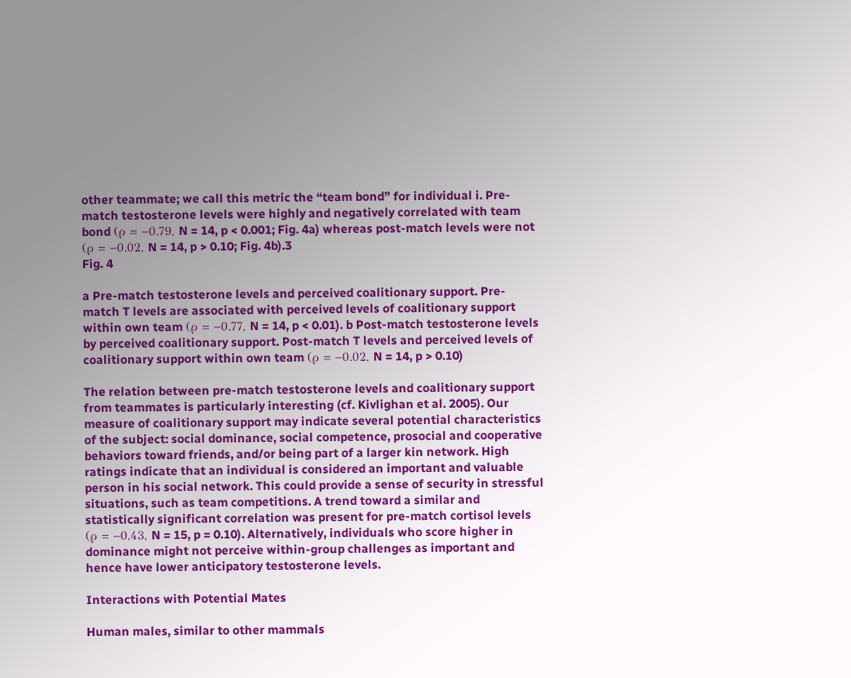other teammate; we call this metric the “team bond” for individual i. Pre-match testosterone levels were highly and negatively correlated with team bond (ρ = −0.79, N = 14, p < 0.001; Fig. 4a) whereas post-match levels were not (ρ = −0.02, N = 14, p > 0.10; Fig. 4b).3
Fig. 4

a Pre-match testosterone levels and perceived coalitionary support. Pre-match T levels are associated with perceived levels of coalitionary support within own team (ρ = −0.77, N = 14, p < 0.01). b Post-match testosterone levels by perceived coalitionary support. Post-match T levels and perceived levels of coalitionary support within own team (ρ = −0.02, N = 14, p > 0.10)

The relation between pre-match testosterone levels and coalitionary support from teammates is particularly interesting (cf. Kivlighan et al. 2005). Our measure of coalitionary support may indicate several potential characteristics of the subject: social dominance, social competence, prosocial and cooperative behaviors toward friends, and/or being part of a larger kin network. High ratings indicate that an individual is considered an important and valuable person in his social network. This could provide a sense of security in stressful situations, such as team competitions. A trend toward a similar and statistically significant correlation was present for pre-match cortisol levels (ρ = −0.43, N = 15, p = 0.10). Alternatively, individuals who score higher in dominance might not perceive within-group challenges as important and hence have lower anticipatory testosterone levels.

Interactions with Potential Mates

Human males, similar to other mammals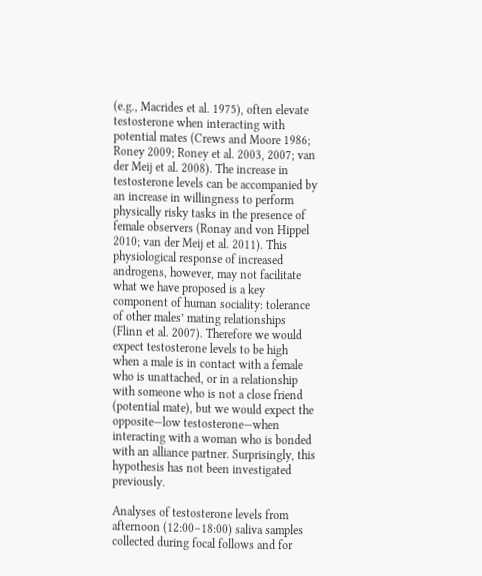(e.g., Macrides et al. 1975), often elevate testosterone when interacting with potential mates (Crews and Moore 1986; Roney 2009; Roney et al. 2003, 2007; van der Meij et al. 2008). The increase in testosterone levels can be accompanied by an increase in willingness to perform physically risky tasks in the presence of female observers (Ronay and von Hippel 2010; van der Meij et al. 2011). This physiological response of increased androgens, however, may not facilitate what we have proposed is a key component of human sociality: tolerance of other males’ mating relationships (Flinn et al. 2007). Therefore we would expect testosterone levels to be high when a male is in contact with a female who is unattached, or in a relationship with someone who is not a close friend (potential mate), but we would expect the opposite—low testosterone—when interacting with a woman who is bonded with an alliance partner. Surprisingly, this hypothesis has not been investigated previously.

Analyses of testosterone levels from afternoon (12:00–18:00) saliva samples collected during focal follows and for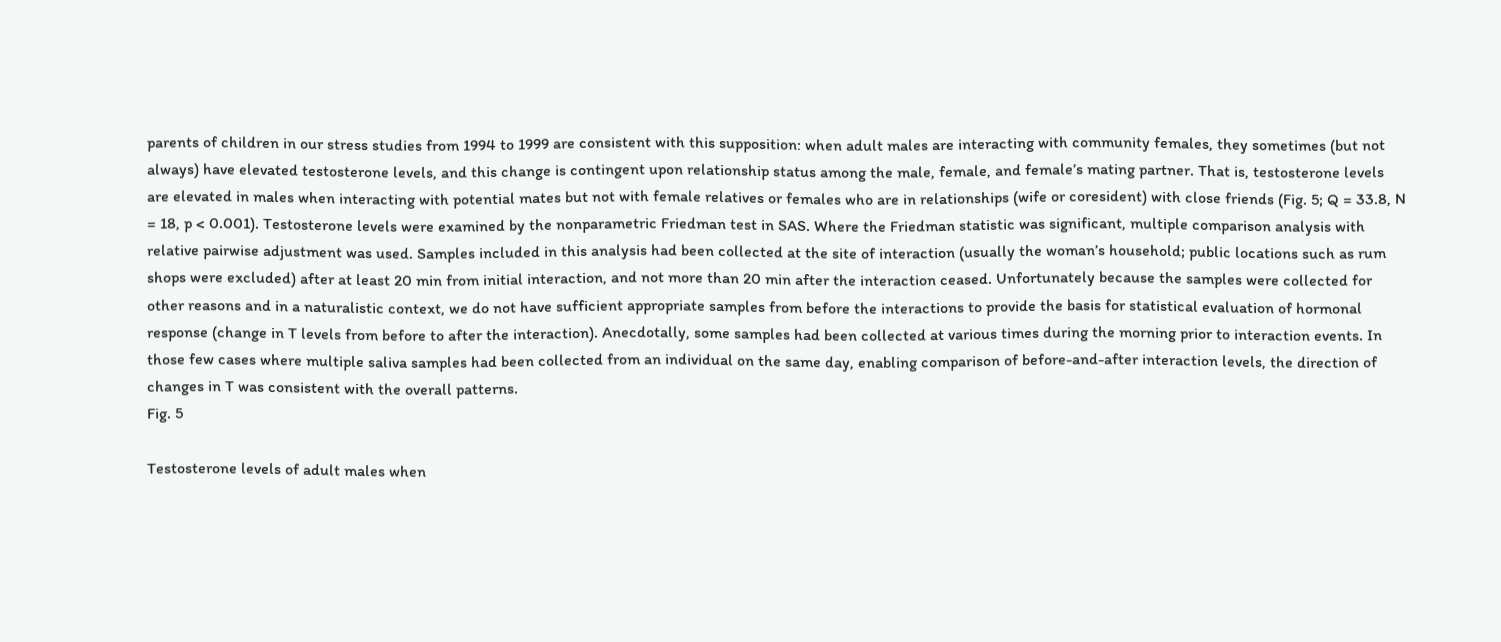parents of children in our stress studies from 1994 to 1999 are consistent with this supposition: when adult males are interacting with community females, they sometimes (but not always) have elevated testosterone levels, and this change is contingent upon relationship status among the male, female, and female’s mating partner. That is, testosterone levels are elevated in males when interacting with potential mates but not with female relatives or females who are in relationships (wife or coresident) with close friends (Fig. 5; Q = 33.8, N = 18, p < 0.001). Testosterone levels were examined by the nonparametric Friedman test in SAS. Where the Friedman statistic was significant, multiple comparison analysis with relative pairwise adjustment was used. Samples included in this analysis had been collected at the site of interaction (usually the woman’s household; public locations such as rum shops were excluded) after at least 20 min from initial interaction, and not more than 20 min after the interaction ceased. Unfortunately because the samples were collected for other reasons and in a naturalistic context, we do not have sufficient appropriate samples from before the interactions to provide the basis for statistical evaluation of hormonal response (change in T levels from before to after the interaction). Anecdotally, some samples had been collected at various times during the morning prior to interaction events. In those few cases where multiple saliva samples had been collected from an individual on the same day, enabling comparison of before-and-after interaction levels, the direction of changes in T was consistent with the overall patterns.
Fig. 5

Testosterone levels of adult males when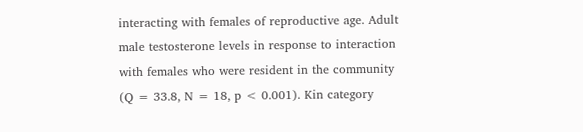interacting with females of reproductive age. Adult male testosterone levels in response to interaction with females who were resident in the community (Q = 33.8, N = 18, p < 0.001). Kin category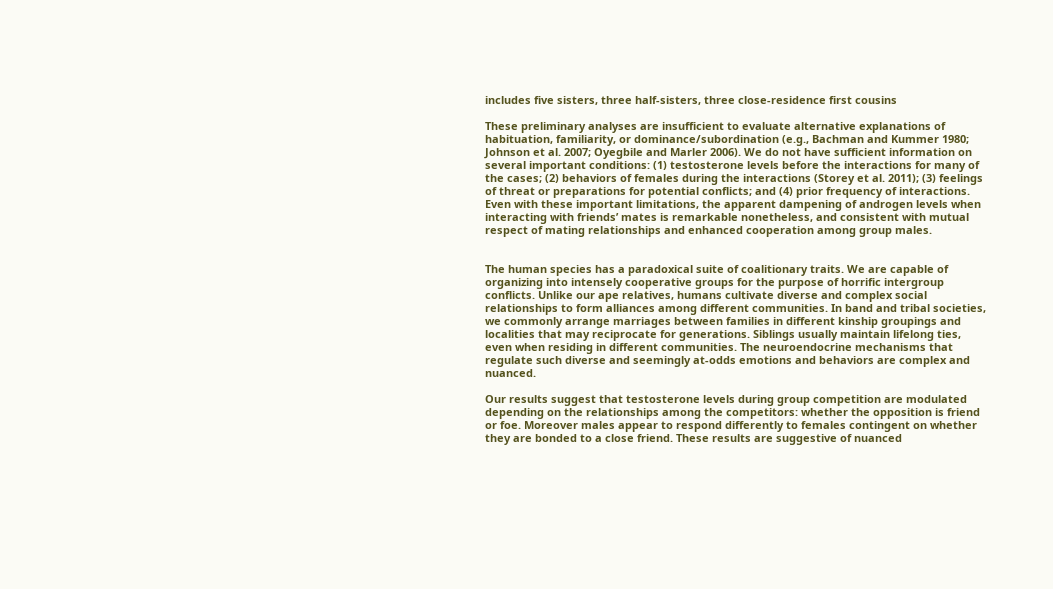includes five sisters, three half-sisters, three close-residence first cousins

These preliminary analyses are insufficient to evaluate alternative explanations of habituation, familiarity, or dominance/subordination (e.g., Bachman and Kummer 1980; Johnson et al. 2007; Oyegbile and Marler 2006). We do not have sufficient information on several important conditions: (1) testosterone levels before the interactions for many of the cases; (2) behaviors of females during the interactions (Storey et al. 2011); (3) feelings of threat or preparations for potential conflicts; and (4) prior frequency of interactions. Even with these important limitations, the apparent dampening of androgen levels when interacting with friends’ mates is remarkable nonetheless, and consistent with mutual respect of mating relationships and enhanced cooperation among group males.


The human species has a paradoxical suite of coalitionary traits. We are capable of organizing into intensely cooperative groups for the purpose of horrific intergroup conflicts. Unlike our ape relatives, humans cultivate diverse and complex social relationships to form alliances among different communities. In band and tribal societies, we commonly arrange marriages between families in different kinship groupings and localities that may reciprocate for generations. Siblings usually maintain lifelong ties, even when residing in different communities. The neuroendocrine mechanisms that regulate such diverse and seemingly at-odds emotions and behaviors are complex and nuanced.

Our results suggest that testosterone levels during group competition are modulated depending on the relationships among the competitors: whether the opposition is friend or foe. Moreover males appear to respond differently to females contingent on whether they are bonded to a close friend. These results are suggestive of nuanced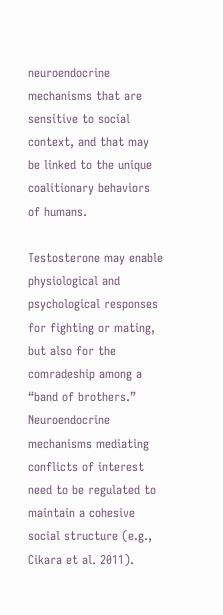neuroendocrine mechanisms that are sensitive to social context, and that may be linked to the unique coalitionary behaviors of humans.

Testosterone may enable physiological and psychological responses for fighting or mating, but also for the comradeship among a “band of brothers.” Neuroendocrine mechanisms mediating conflicts of interest need to be regulated to maintain a cohesive social structure (e.g., Cikara et al. 2011).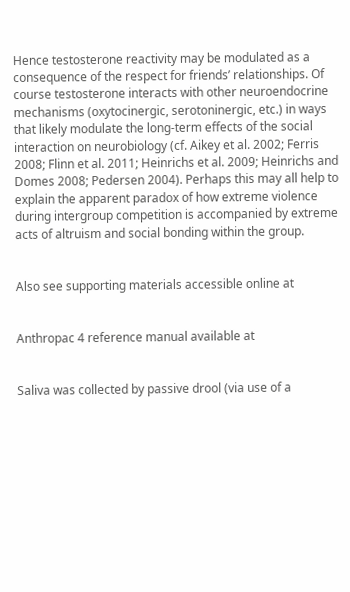Hence testosterone reactivity may be modulated as a consequence of the respect for friends’ relationships. Of course testosterone interacts with other neuroendocrine mechanisms (oxytocinergic, serotoninergic, etc.) in ways that likely modulate the long-term effects of the social interaction on neurobiology (cf. Aikey et al. 2002; Ferris 2008; Flinn et al. 2011; Heinrichs et al. 2009; Heinrichs and Domes 2008; Pedersen 2004). Perhaps this may all help to explain the apparent paradox of how extreme violence during intergroup competition is accompanied by extreme acts of altruism and social bonding within the group.


Also see supporting materials accessible online at


Anthropac 4 reference manual available at


Saliva was collected by passive drool (via use of a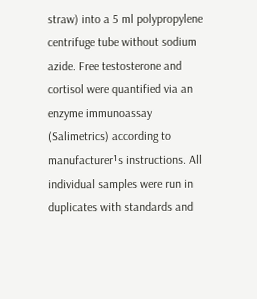straw) into a 5 ml polypropylene centrifuge tube without sodium azide. Free testosterone and cortisol were quantified via an enzyme immunoassay (Salimetrics) according to manufacturer¹s instructions. All individual samples were run in duplicates with standards and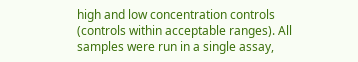high and low concentration controls (controls within acceptable ranges). All samples were run in a single assay,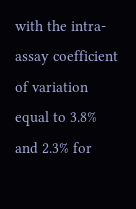with the intra-assay coefficient of variation equal to 3.8% and 2.3% for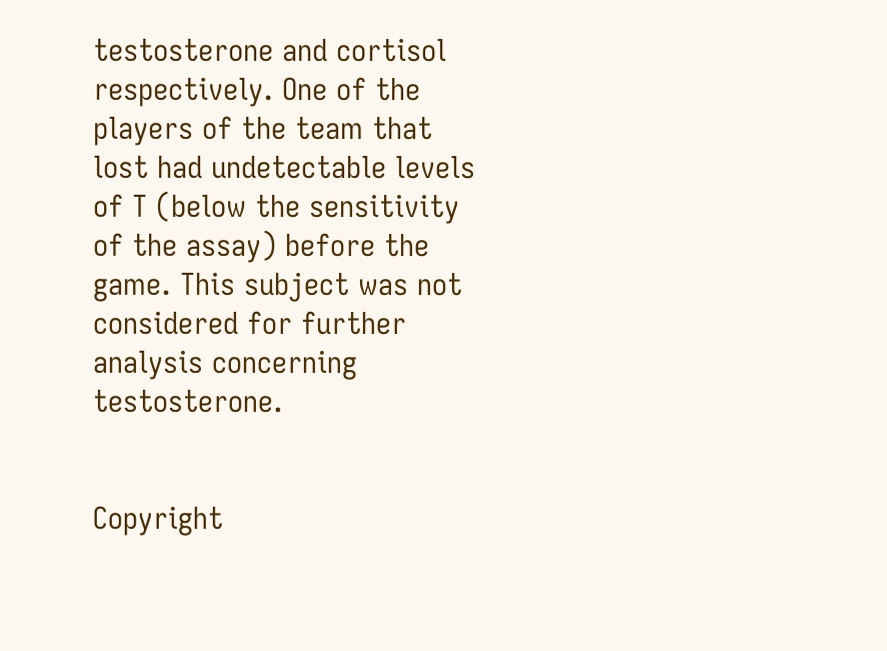testosterone and cortisol respectively. One of the players of the team that lost had undetectable levels of T (below the sensitivity of the assay) before the game. This subject was not considered for further analysis concerning testosterone.


Copyright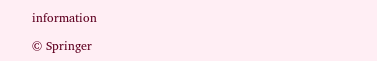information

© Springer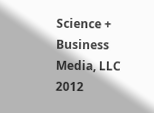Science + Business Media, LLC 2012